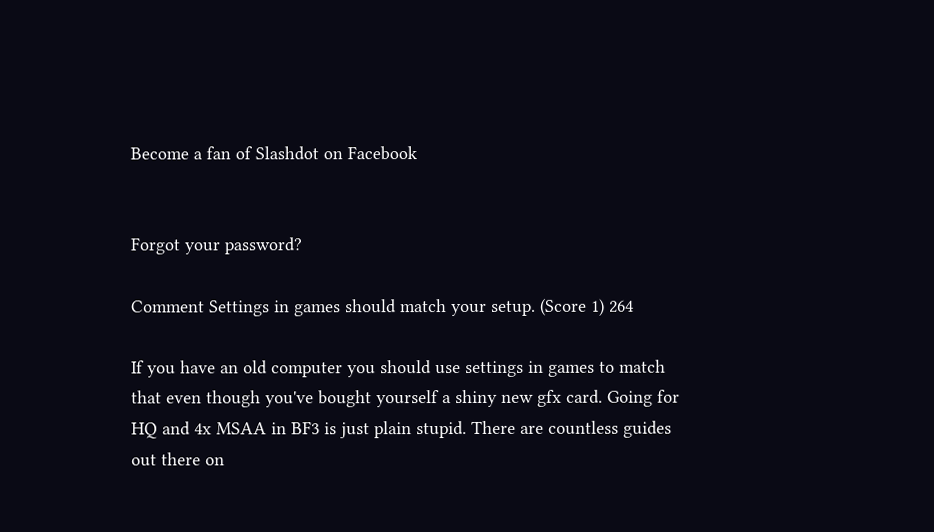Become a fan of Slashdot on Facebook


Forgot your password?

Comment Settings in games should match your setup. (Score 1) 264

If you have an old computer you should use settings in games to match that even though you've bought yourself a shiny new gfx card. Going for HQ and 4x MSAA in BF3 is just plain stupid. There are countless guides out there on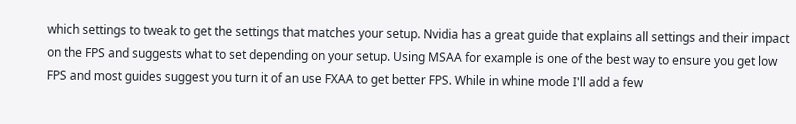which settings to tweak to get the settings that matches your setup. Nvidia has a great guide that explains all settings and their impact on the FPS and suggests what to set depending on your setup. Using MSAA for example is one of the best way to ensure you get low FPS and most guides suggest you turn it of an use FXAA to get better FPS. While in whine mode I'll add a few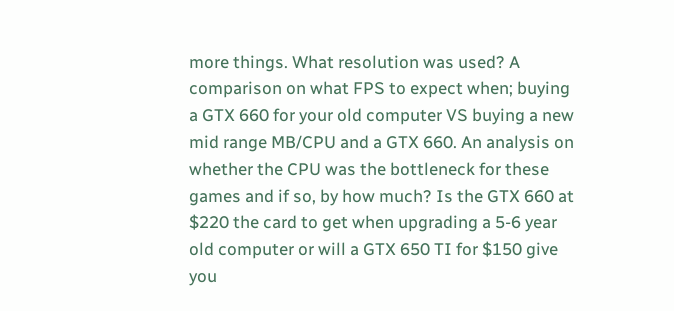more things. What resolution was used? A comparison on what FPS to expect when; buying a GTX 660 for your old computer VS buying a new mid range MB/CPU and a GTX 660. An analysis on whether the CPU was the bottleneck for these games and if so, by how much? Is the GTX 660 at $220 the card to get when upgrading a 5-6 year old computer or will a GTX 650 TI for $150 give you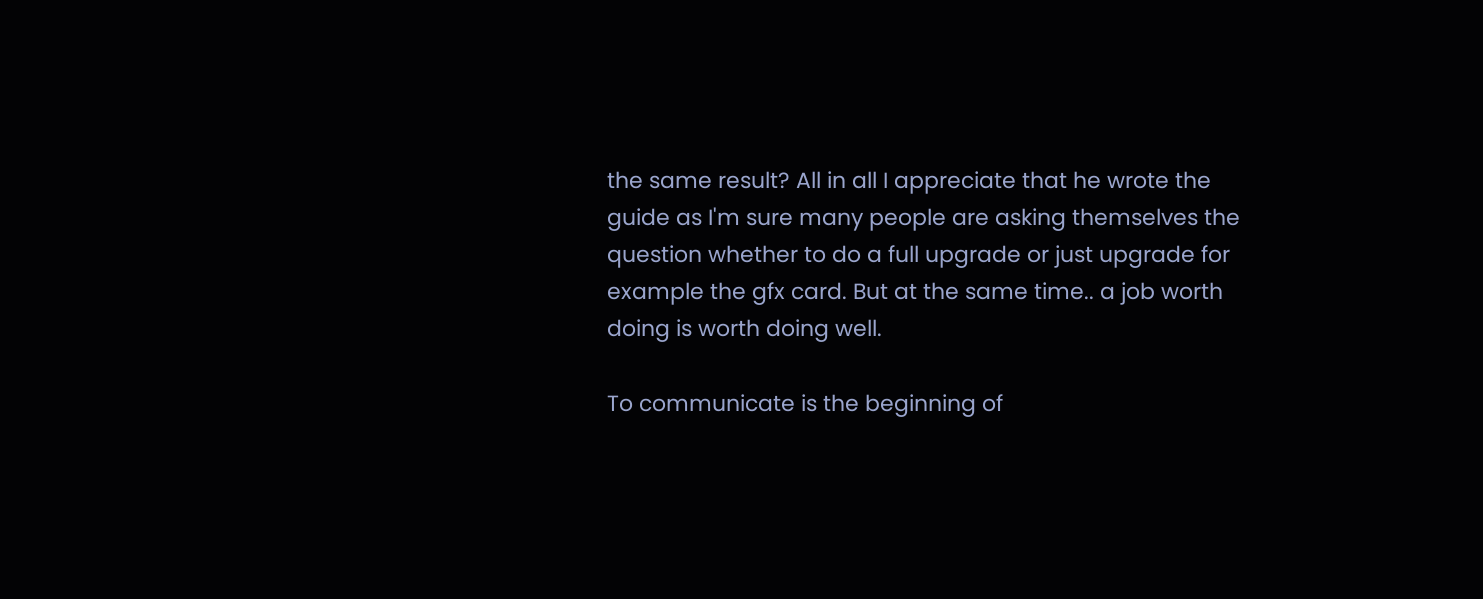the same result? All in all I appreciate that he wrote the guide as I'm sure many people are asking themselves the question whether to do a full upgrade or just upgrade for example the gfx card. But at the same time.. a job worth doing is worth doing well.

To communicate is the beginning of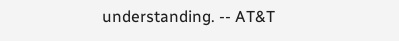understanding. -- AT&T